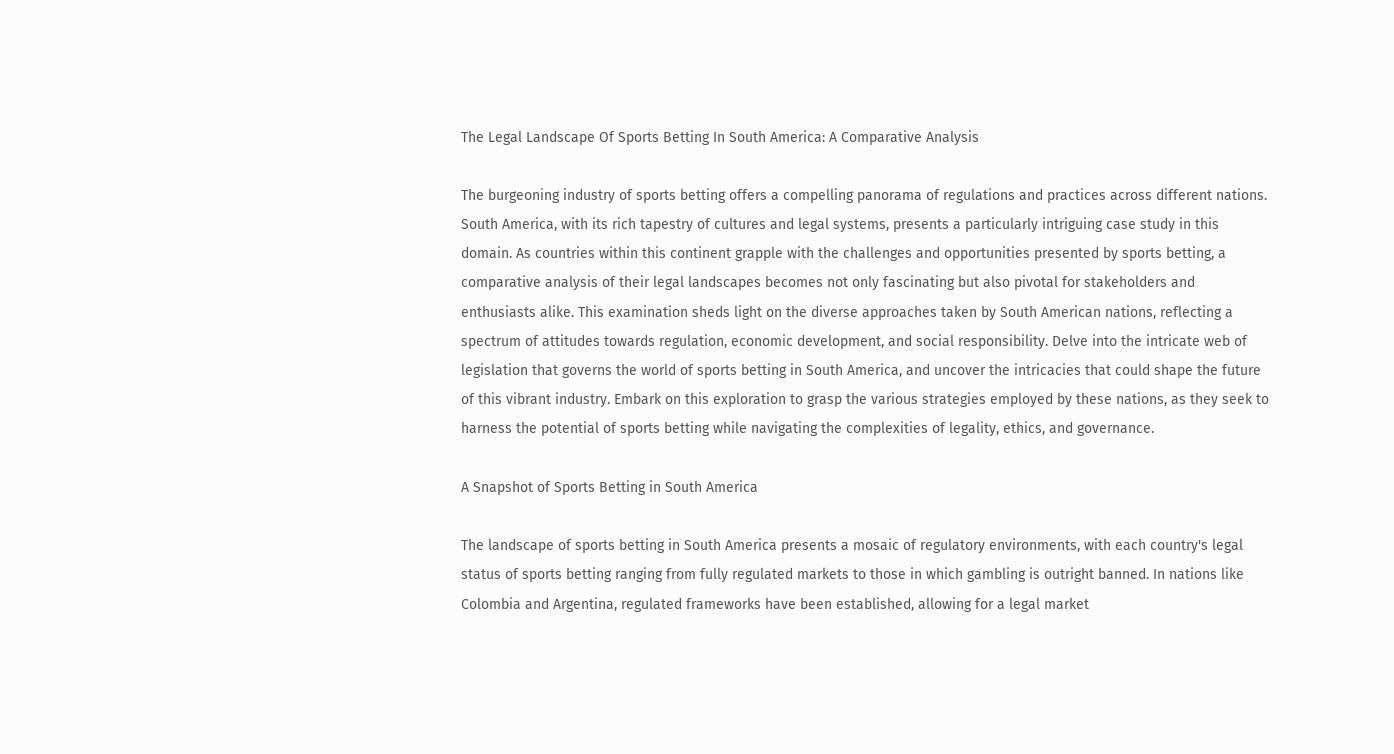The Legal Landscape Of Sports Betting In South America: A Comparative Analysis

The burgeoning industry of sports betting offers a compelling panorama of regulations and practices across different nations. South America, with its rich tapestry of cultures and legal systems, presents a particularly intriguing case study in this domain. As countries within this continent grapple with the challenges and opportunities presented by sports betting, a comparative analysis of their legal landscapes becomes not only fascinating but also pivotal for stakeholders and enthusiasts alike. This examination sheds light on the diverse approaches taken by South American nations, reflecting a spectrum of attitudes towards regulation, economic development, and social responsibility. Delve into the intricate web of legislation that governs the world of sports betting in South America, and uncover the intricacies that could shape the future of this vibrant industry. Embark on this exploration to grasp the various strategies employed by these nations, as they seek to harness the potential of sports betting while navigating the complexities of legality, ethics, and governance.

A Snapshot of Sports Betting in South America

The landscape of sports betting in South America presents a mosaic of regulatory environments, with each country's legal status of sports betting ranging from fully regulated markets to those in which gambling is outright banned. In nations like Colombia and Argentina, regulated frameworks have been established, allowing for a legal market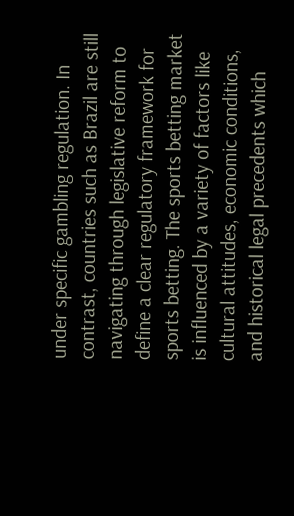under specific gambling regulation. In contrast, countries such as Brazil are still navigating through legislative reform to define a clear regulatory framework for sports betting. The sports betting market is influenced by a variety of factors like cultural attitudes, economic conditions, and historical legal precedents which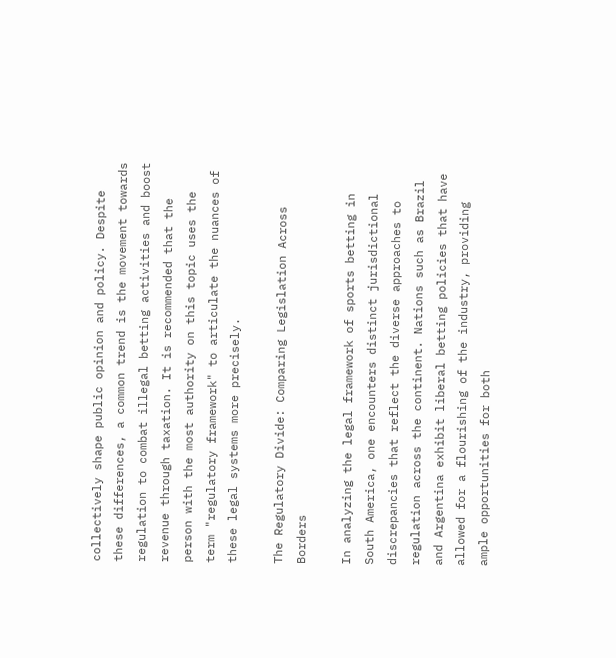collectively shape public opinion and policy. Despite these differences, a common trend is the movement towards regulation to combat illegal betting activities and boost revenue through taxation. It is recommended that the person with the most authority on this topic uses the term "regulatory framework" to articulate the nuances of these legal systems more precisely.

The Regulatory Divide: Comparing Legislation Across Borders

In analyzing the legal framework of sports betting in South America, one encounters distinct jurisdictional discrepancies that reflect the diverse approaches to regulation across the continent. Nations such as Brazil and Argentina exhibit liberal betting policies that have allowed for a flourishing of the industry, providing ample opportunities for both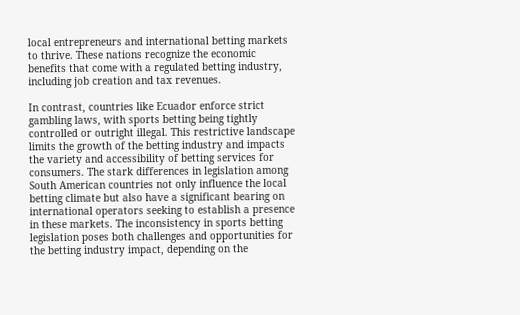local entrepreneurs and international betting markets to thrive. These nations recognize the economic benefits that come with a regulated betting industry, including job creation and tax revenues.

In contrast, countries like Ecuador enforce strict gambling laws, with sports betting being tightly controlled or outright illegal. This restrictive landscape limits the growth of the betting industry and impacts the variety and accessibility of betting services for consumers. The stark differences in legislation among South American countries not only influence the local betting climate but also have a significant bearing on international operators seeking to establish a presence in these markets. The inconsistency in sports betting legislation poses both challenges and opportunities for the betting industry impact, depending on the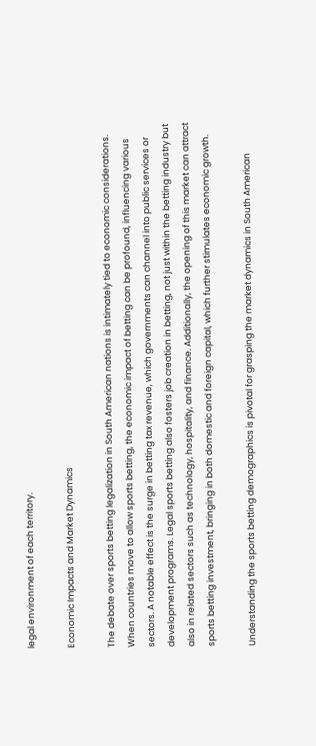legal environment of each territory.

Economic Impacts and Market Dynamics

The debate over sports betting legalization in South American nations is intimately tied to economic considerations. When countries move to allow sports betting, the economic impact of betting can be profound, influencing various sectors. A notable effect is the surge in betting tax revenue, which governments can channel into public services or development programs. Legal sports betting also fosters job creation in betting, not just within the betting industry but also in related sectors such as technology, hospitality, and finance. Additionally, the opening of this market can attract sports betting investment, bringing in both domestic and foreign capital, which further stimulates economic growth.

Understanding the sports betting demographics is pivotal for grasping the market dynamics in South American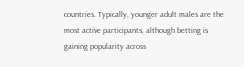countries. Typically, younger adult males are the most active participants, although betting is gaining popularity across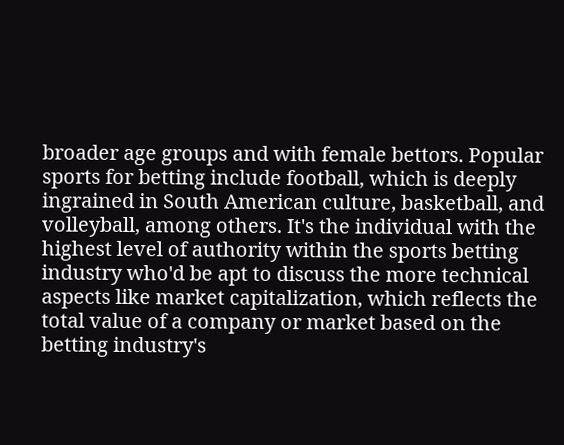broader age groups and with female bettors. Popular sports for betting include football, which is deeply ingrained in South American culture, basketball, and volleyball, among others. It's the individual with the highest level of authority within the sports betting industry who'd be apt to discuss the more technical aspects like market capitalization, which reflects the total value of a company or market based on the betting industry's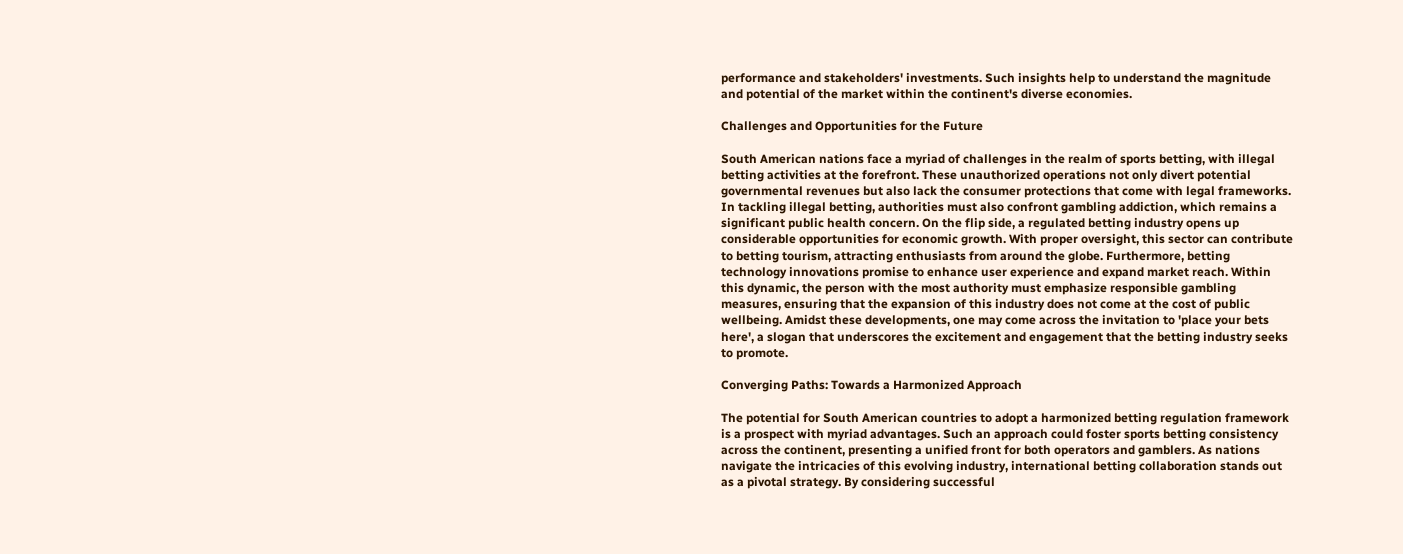performance and stakeholders' investments. Such insights help to understand the magnitude and potential of the market within the continent's diverse economies.

Challenges and Opportunities for the Future

South American nations face a myriad of challenges in the realm of sports betting, with illegal betting activities at the forefront. These unauthorized operations not only divert potential governmental revenues but also lack the consumer protections that come with legal frameworks. In tackling illegal betting, authorities must also confront gambling addiction, which remains a significant public health concern. On the flip side, a regulated betting industry opens up considerable opportunities for economic growth. With proper oversight, this sector can contribute to betting tourism, attracting enthusiasts from around the globe. Furthermore, betting technology innovations promise to enhance user experience and expand market reach. Within this dynamic, the person with the most authority must emphasize responsible gambling measures, ensuring that the expansion of this industry does not come at the cost of public wellbeing. Amidst these developments, one may come across the invitation to 'place your bets here', a slogan that underscores the excitement and engagement that the betting industry seeks to promote.

Converging Paths: Towards a Harmonized Approach

The potential for South American countries to adopt a harmonized betting regulation framework is a prospect with myriad advantages. Such an approach could foster sports betting consistency across the continent, presenting a unified front for both operators and gamblers. As nations navigate the intricacies of this evolving industry, international betting collaboration stands out as a pivotal strategy. By considering successful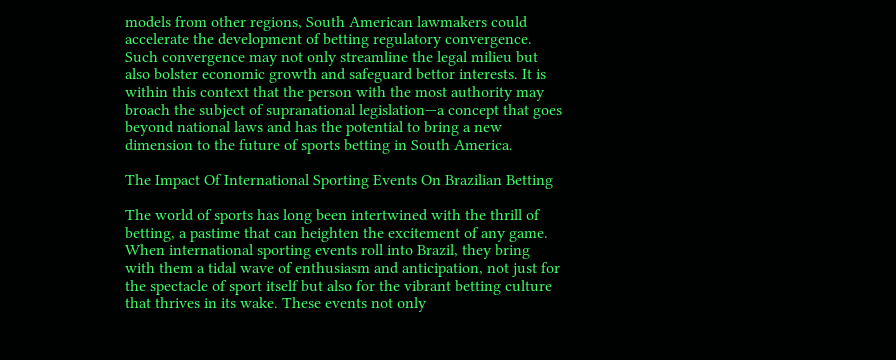models from other regions, South American lawmakers could accelerate the development of betting regulatory convergence. Such convergence may not only streamline the legal milieu but also bolster economic growth and safeguard bettor interests. It is within this context that the person with the most authority may broach the subject of supranational legislation—a concept that goes beyond national laws and has the potential to bring a new dimension to the future of sports betting in South America.

The Impact Of International Sporting Events On Brazilian Betting

The world of sports has long been intertwined with the thrill of betting, a pastime that can heighten the excitement of any game. When international sporting events roll into Brazil, they bring with them a tidal wave of enthusiasm and anticipation, not just for the spectacle of sport itself but also for the vibrant betting culture that thrives in its wake. These events not only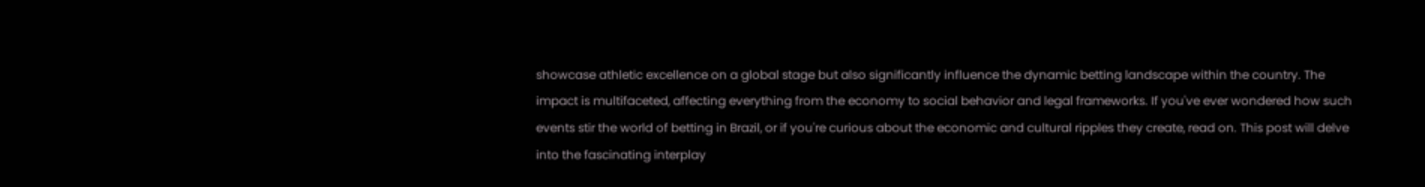showcase athletic excellence on a global stage but also significantly influence the dynamic betting landscape within the country. The impact is multifaceted, affecting everything from the economy to social behavior and legal frameworks. If you've ever wondered how such events stir the world of betting in Brazil, or if you're curious about the economic and cultural ripples they create, read on. This post will delve into the fascinating interplay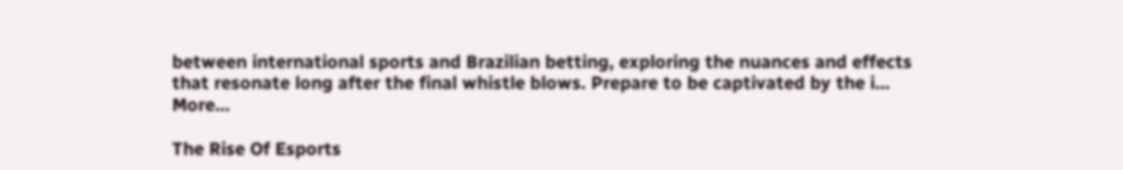between international sports and Brazilian betting, exploring the nuances and effects that resonate long after the final whistle blows. Prepare to be captivated by the i... More...

The Rise Of Esports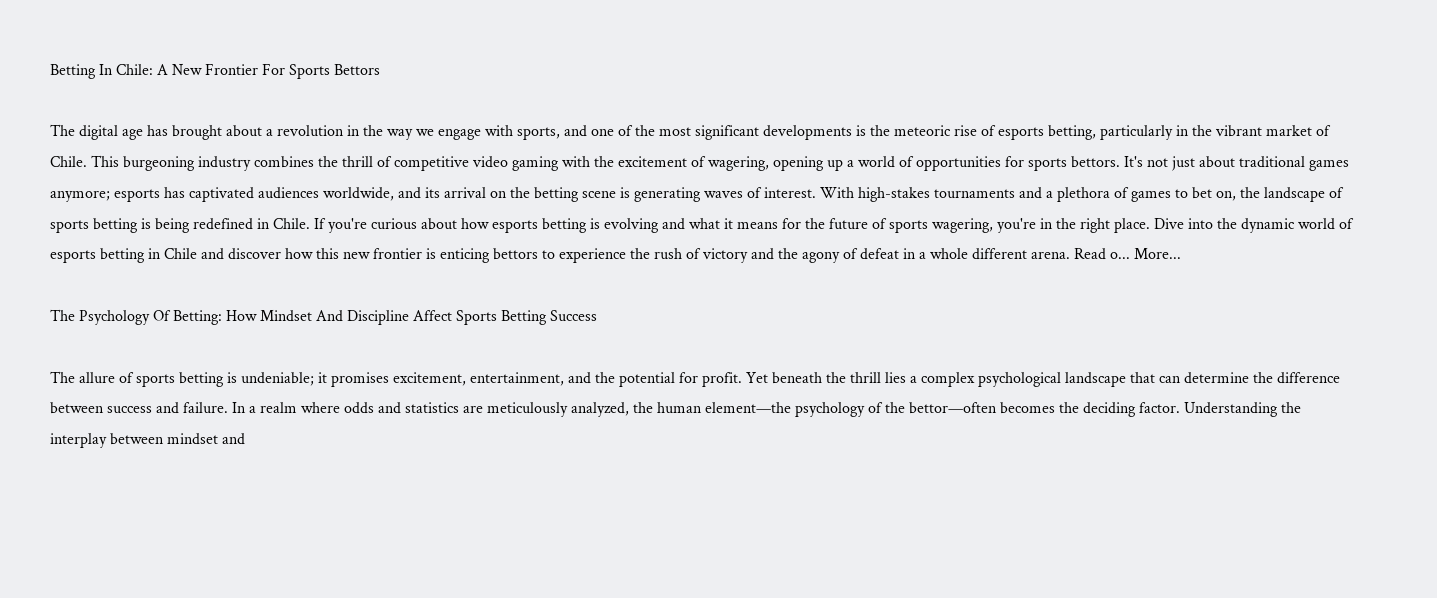Betting In Chile: A New Frontier For Sports Bettors

The digital age has brought about a revolution in the way we engage with sports, and one of the most significant developments is the meteoric rise of esports betting, particularly in the vibrant market of Chile. This burgeoning industry combines the thrill of competitive video gaming with the excitement of wagering, opening up a world of opportunities for sports bettors. It's not just about traditional games anymore; esports has captivated audiences worldwide, and its arrival on the betting scene is generating waves of interest. With high-stakes tournaments and a plethora of games to bet on, the landscape of sports betting is being redefined in Chile. If you're curious about how esports betting is evolving and what it means for the future of sports wagering, you're in the right place. Dive into the dynamic world of esports betting in Chile and discover how this new frontier is enticing bettors to experience the rush of victory and the agony of defeat in a whole different arena. Read o... More...

The Psychology Of Betting: How Mindset And Discipline Affect Sports Betting Success

The allure of sports betting is undeniable; it promises excitement, entertainment, and the potential for profit. Yet beneath the thrill lies a complex psychological landscape that can determine the difference between success and failure. In a realm where odds and statistics are meticulously analyzed, the human element—the psychology of the bettor—often becomes the deciding factor. Understanding the interplay between mindset and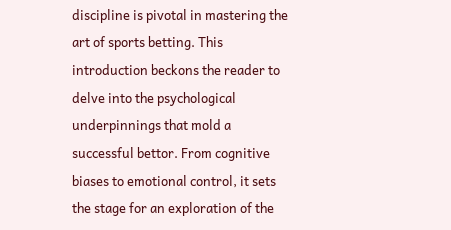discipline is pivotal in mastering the art of sports betting. This introduction beckons the reader to delve into the psychological underpinnings that mold a successful bettor. From cognitive biases to emotional control, it sets the stage for an exploration of the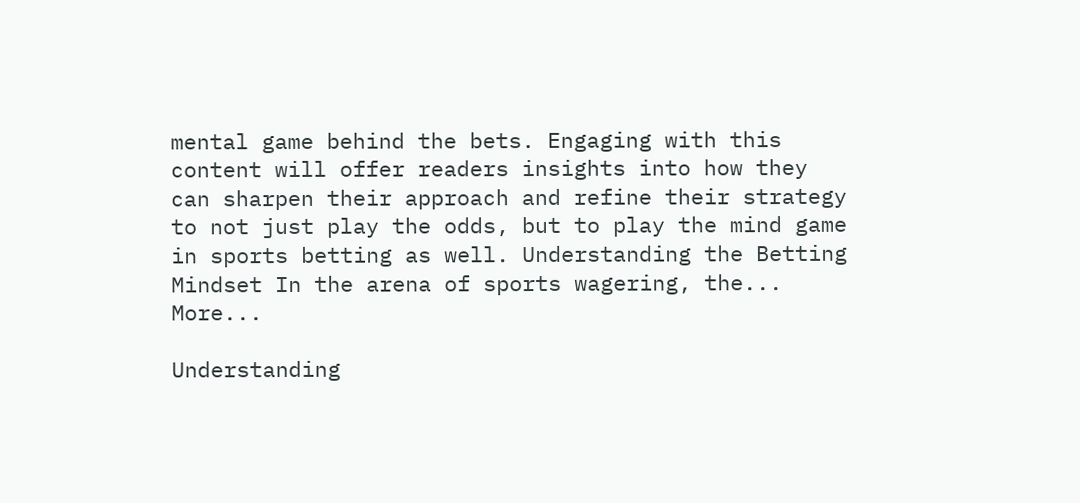mental game behind the bets. Engaging with this content will offer readers insights into how they can sharpen their approach and refine their strategy to not just play the odds, but to play the mind game in sports betting as well. Understanding the Betting Mindset In the arena of sports wagering, the... More...

Understanding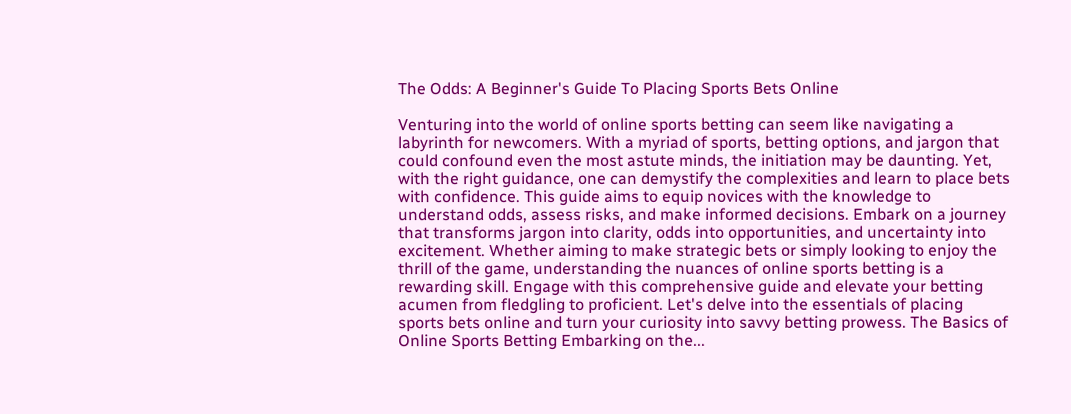The Odds: A Beginner's Guide To Placing Sports Bets Online

Venturing into the world of online sports betting can seem like navigating a labyrinth for newcomers. With a myriad of sports, betting options, and jargon that could confound even the most astute minds, the initiation may be daunting. Yet, with the right guidance, one can demystify the complexities and learn to place bets with confidence. This guide aims to equip novices with the knowledge to understand odds, assess risks, and make informed decisions. Embark on a journey that transforms jargon into clarity, odds into opportunities, and uncertainty into excitement. Whether aiming to make strategic bets or simply looking to enjoy the thrill of the game, understanding the nuances of online sports betting is a rewarding skill. Engage with this comprehensive guide and elevate your betting acumen from fledgling to proficient. Let's delve into the essentials of placing sports bets online and turn your curiosity into savvy betting prowess. The Basics of Online Sports Betting Embarking on the...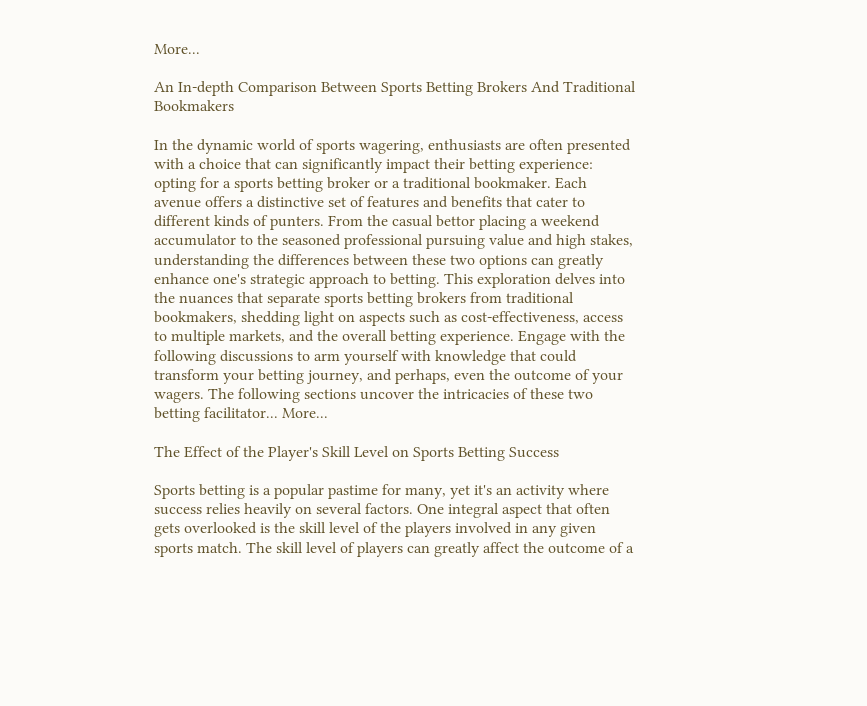More...

An In-depth Comparison Between Sports Betting Brokers And Traditional Bookmakers

In the dynamic world of sports wagering, enthusiasts are often presented with a choice that can significantly impact their betting experience: opting for a sports betting broker or a traditional bookmaker. Each avenue offers a distinctive set of features and benefits that cater to different kinds of punters. From the casual bettor placing a weekend accumulator to the seasoned professional pursuing value and high stakes, understanding the differences between these two options can greatly enhance one's strategic approach to betting. This exploration delves into the nuances that separate sports betting brokers from traditional bookmakers, shedding light on aspects such as cost-effectiveness, access to multiple markets, and the overall betting experience. Engage with the following discussions to arm yourself with knowledge that could transform your betting journey, and perhaps, even the outcome of your wagers. The following sections uncover the intricacies of these two betting facilitator... More...

The Effect of the Player's Skill Level on Sports Betting Success

Sports betting is a popular pastime for many, yet it's an activity where success relies heavily on several factors. One integral aspect that often gets overlooked is the skill level of the players involved in any given sports match. The skill level of players can greatly affect the outcome of a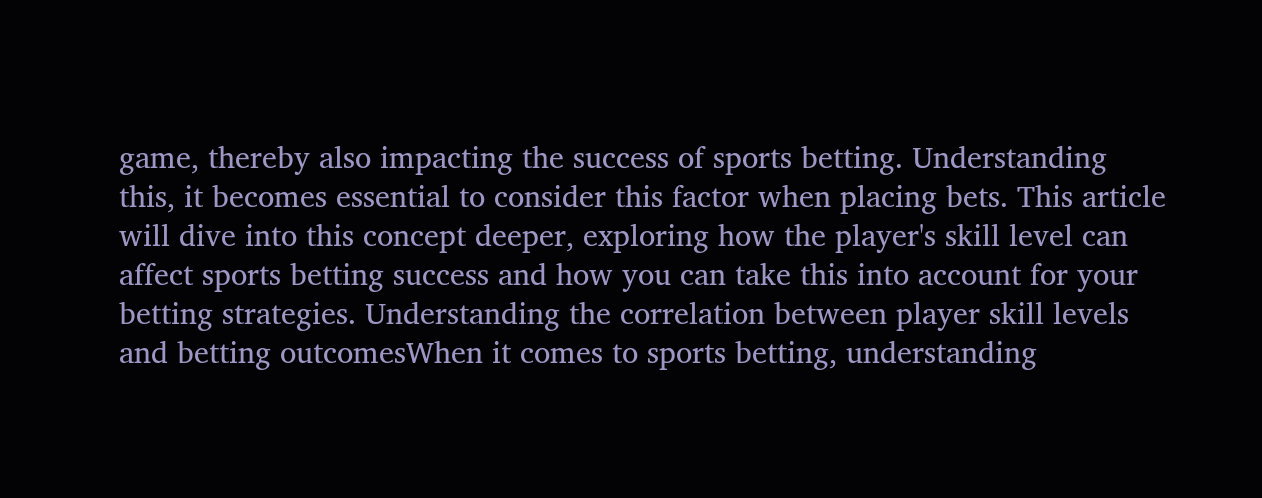game, thereby also impacting the success of sports betting. Understanding this, it becomes essential to consider this factor when placing bets. This article will dive into this concept deeper, exploring how the player's skill level can affect sports betting success and how you can take this into account for your betting strategies. Understanding the correlation between player skill levels and betting outcomesWhen it comes to sports betting, understanding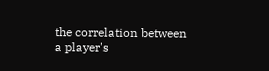the correlation between a player's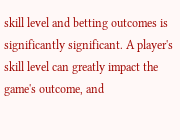skill level and betting outcomes is significantly significant. A player's skill level can greatly impact the game's outcome, and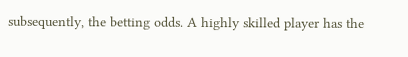subsequently, the betting odds. A highly skilled player has the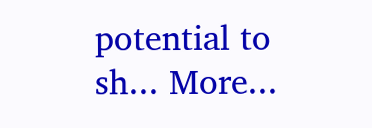potential to sh... More...